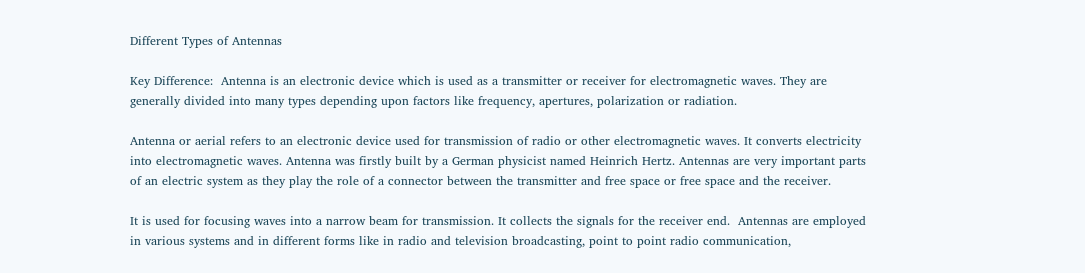Different Types of Antennas

Key Difference:  Antenna is an electronic device which is used as a transmitter or receiver for electromagnetic waves. They are generally divided into many types depending upon factors like frequency, apertures, polarization or radiation.

Antenna or aerial refers to an electronic device used for transmission of radio or other electromagnetic waves. It converts electricity into electromagnetic waves. Antenna was firstly built by a German physicist named Heinrich Hertz. Antennas are very important parts of an electric system as they play the role of a connector between the transmitter and free space or free space and the receiver.

It is used for focusing waves into a narrow beam for transmission. It collects the signals for the receiver end.  Antennas are employed in various systems and in different forms like in radio and television broadcasting, point to point radio communication,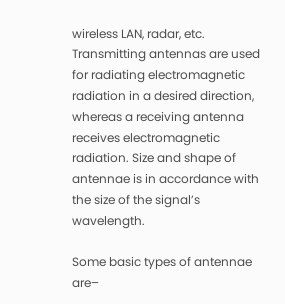wireless LAN, radar, etc. Transmitting antennas are used for radiating electromagnetic radiation in a desired direction, whereas a receiving antenna receives electromagnetic radiation. Size and shape of antennae is in accordance with the size of the signal’s wavelength.

Some basic types of antennae are–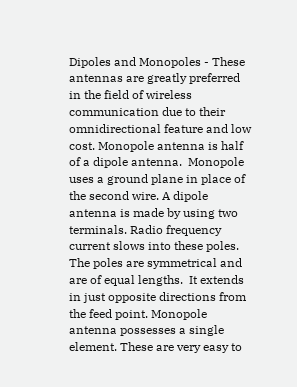Dipoles and Monopoles - These antennas are greatly preferred in the field of wireless communication due to their omnidirectional feature and low cost. Monopole antenna is half of a dipole antenna.  Monopole uses a ground plane in place of the second wire. A dipole antenna is made by using two terminals. Radio frequency current slows into these poles. The poles are symmetrical and are of equal lengths.  It extends in just opposite directions from the feed point. Monopole antenna possesses a single element. These are very easy to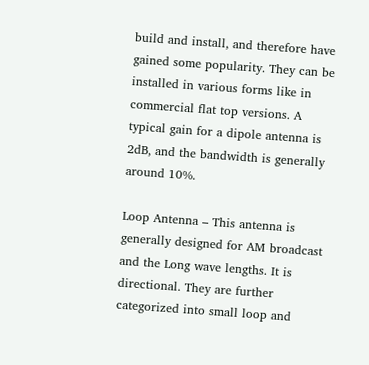build and install, and therefore have gained some popularity. They can be installed in various forms like in commercial flat top versions. A typical gain for a dipole antenna is 2dB, and the bandwidth is generally around 10%.

Loop Antenna – This antenna is generally designed for AM broadcast and the Long wave lengths. It is directional. They are further categorized into small loop and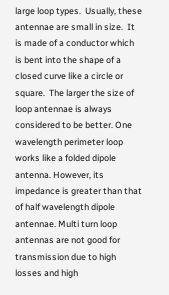large loop types.  Usually, these antennae are small in size.  It is made of a conductor which is bent into the shape of a closed curve like a circle or square.  The larger the size of loop antennae is always considered to be better. One wavelength perimeter loop works like a folded dipole antenna. However, its impedance is greater than that of half wavelength dipole antennae. Multi turn loop antennas are not good for transmission due to high losses and high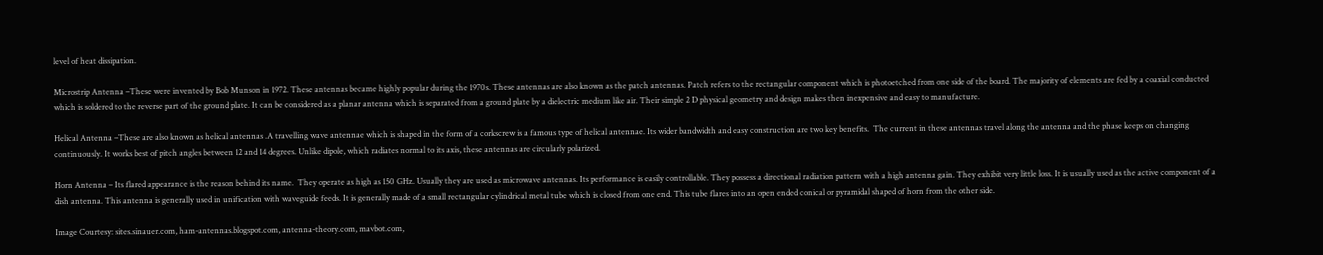level of heat dissipation.

Microstrip Antenna –These were invented by Bob Munson in 1972. These antennas became highly popular during the 1970s. These antennas are also known as the patch antennas. Patch refers to the rectangular component which is photoetched from one side of the board. The majority of elements are fed by a coaxial conducted which is soldered to the reverse part of the ground plate. It can be considered as a planar antenna which is separated from a ground plate by a dielectric medium like air. Their simple 2 D physical geometry and design makes then inexpensive and easy to manufacture.

Helical Antenna –These are also known as helical antennas .A travelling wave antennae which is shaped in the form of a corkscrew is a famous type of helical antennae. Its wider bandwidth and easy construction are two key benefits.  The current in these antennas travel along the antenna and the phase keeps on changing continuously. It works best of pitch angles between 12 and 14 degrees. Unlike dipole, which radiates normal to its axis, these antennas are circularly polarized.

Horn Antenna – Its flared appearance is the reason behind its name.  They operate as high as 150 GHz. Usually they are used as microwave antennas. Its performance is easily controllable. They possess a directional radiation pattern with a high antenna gain. They exhibit very little loss. It is usually used as the active component of a dish antenna. This antenna is generally used in unification with waveguide feeds. It is generally made of a small rectangular cylindrical metal tube which is closed from one end. This tube flares into an open ended conical or pyramidal shaped of horn from the other side.

Image Courtesy: sites.sinauer.com, ham-antennas.blogspot.com, antenna-theory.com, mavbot.com,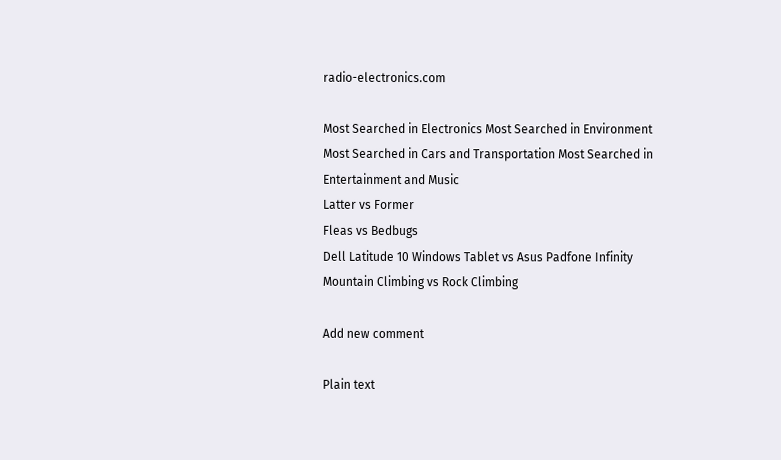radio-electronics.com

Most Searched in Electronics Most Searched in Environment
Most Searched in Cars and Transportation Most Searched in Entertainment and Music
Latter vs Former
Fleas vs Bedbugs
Dell Latitude 10 Windows Tablet vs Asus Padfone Infinity
Mountain Climbing vs Rock Climbing

Add new comment

Plain text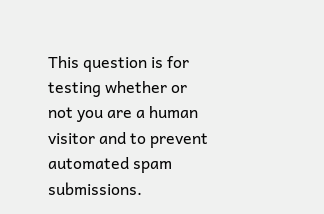This question is for testing whether or not you are a human visitor and to prevent automated spam submissions.